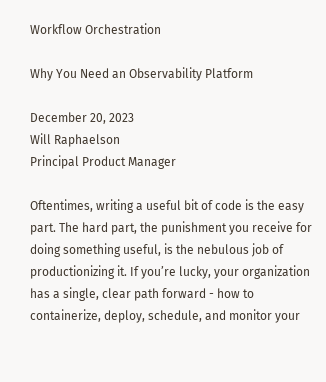Workflow Orchestration

Why You Need an Observability Platform

December 20, 2023
Will Raphaelson
Principal Product Manager

Oftentimes, writing a useful bit of code is the easy part. The hard part, the punishment you receive for doing something useful, is the nebulous job of productionizing it. If you’re lucky, your organization has a single, clear path forward - how to containerize, deploy, schedule, and monitor your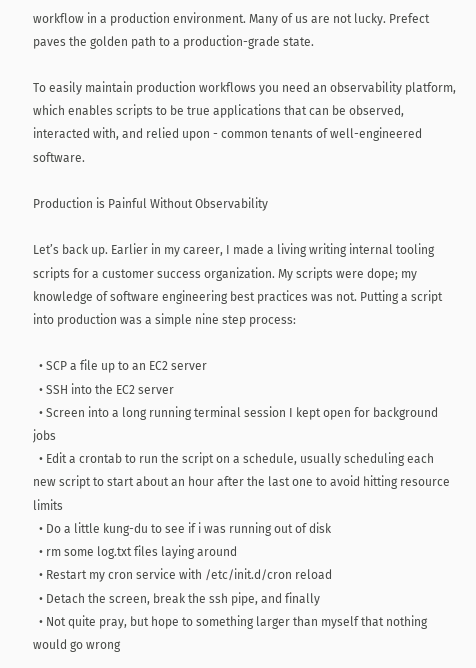workflow in a production environment. Many of us are not lucky. Prefect paves the golden path to a production-grade state.

To easily maintain production workflows you need an observability platform, which enables scripts to be true applications that can be observed, interacted with, and relied upon - common tenants of well-engineered software.

Production is Painful Without Observability

Let’s back up. Earlier in my career, I made a living writing internal tooling scripts for a customer success organization. My scripts were dope; my knowledge of software engineering best practices was not. Putting a script into production was a simple nine step process:

  • SCP a file up to an EC2 server
  • SSH into the EC2 server
  • Screen into a long running terminal session I kept open for background jobs
  • Edit a crontab to run the script on a schedule, usually scheduling each new script to start about an hour after the last one to avoid hitting resource limits
  • Do a little kung-du to see if i was running out of disk
  • rm some log.txt files laying around
  • Restart my cron service with /etc/init.d/cron reload
  • Detach the screen, break the ssh pipe, and finally
  • Not quite pray, but hope to something larger than myself that nothing would go wrong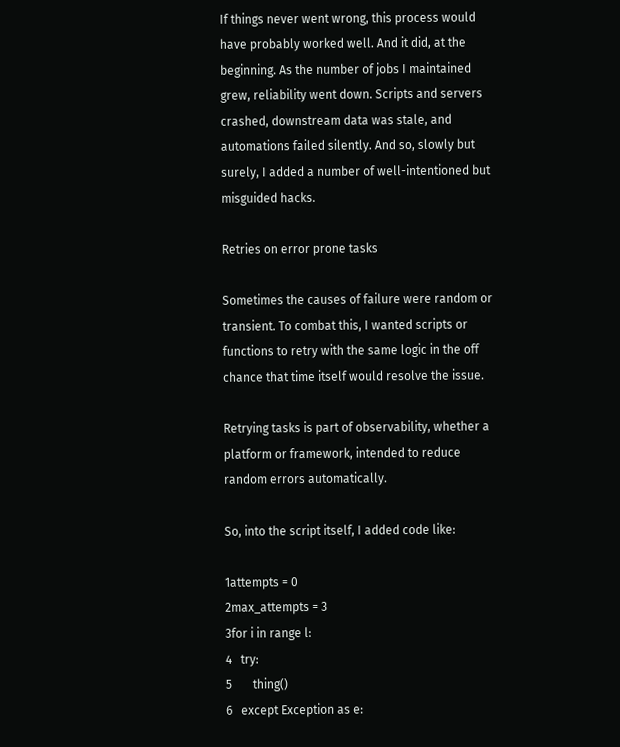If things never went wrong, this process would have probably worked well. And it did, at the beginning. As the number of jobs I maintained grew, reliability went down. Scripts and servers crashed, downstream data was stale, and automations failed silently. And so, slowly but surely, I added a number of well-intentioned but misguided hacks.

Retries on error prone tasks

Sometimes the causes of failure were random or transient. To combat this, I wanted scripts or functions to retry with the same logic in the off chance that time itself would resolve the issue.

Retrying tasks is part of observability, whether a platform or framework, intended to reduce random errors automatically.

So, into the script itself, I added code like:

1attempts = 0
2max_attempts = 3
3for i in range l:
4   try:
5       thing()
6   except Exception as e: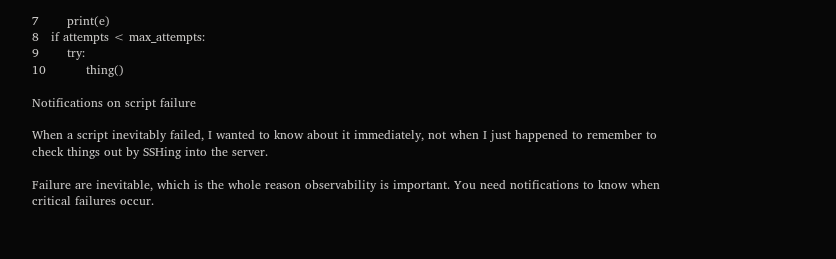7       print(e)
8   if attempts < max_attempts:
9       try:
10          thing()

Notifications on script failure

When a script inevitably failed, I wanted to know about it immediately, not when I just happened to remember to check things out by SSHing into the server.

Failure are inevitable, which is the whole reason observability is important. You need notifications to know when critical failures occur.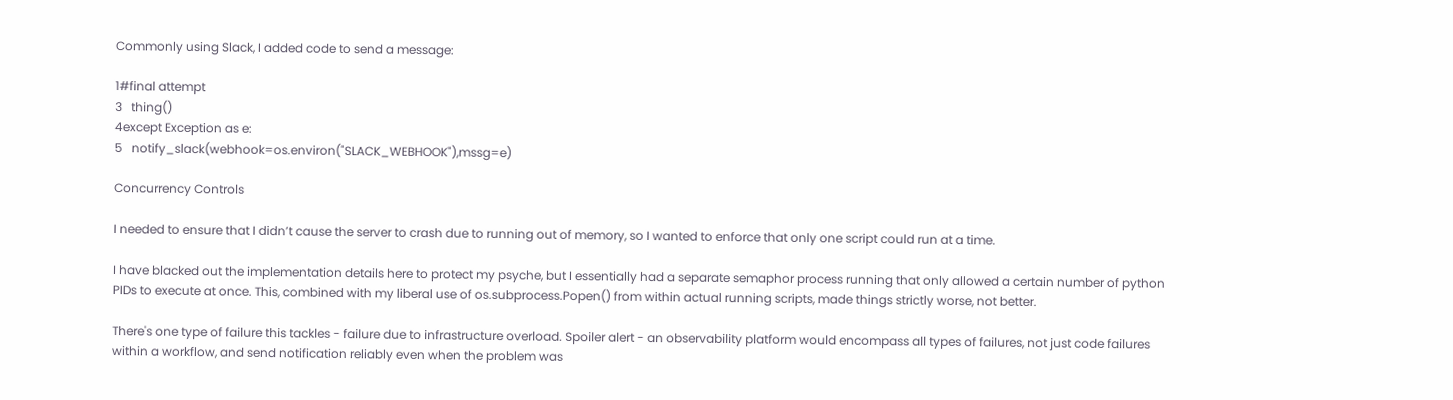Commonly using Slack, I added code to send a message:

1#final attempt
3   thing()
4except Exception as e:
5   notify_slack(webhook=os.environ("SLACK_WEBHOOK"),mssg=e)

Concurrency Controls

I needed to ensure that I didn’t cause the server to crash due to running out of memory, so I wanted to enforce that only one script could run at a time.

I have blacked out the implementation details here to protect my psyche, but I essentially had a separate semaphor process running that only allowed a certain number of python PIDs to execute at once. This, combined with my liberal use of os.subprocess.Popen() from within actual running scripts, made things strictly worse, not better.

There's one type of failure this tackles - failure due to infrastructure overload. Spoiler alert - an observability platform would encompass all types of failures, not just code failures within a workflow, and send notification reliably even when the problem was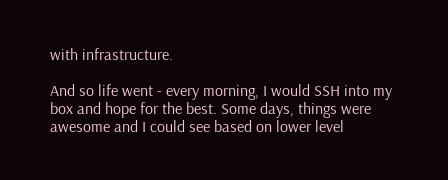with infrastructure.

And so life went - every morning, I would SSH into my box and hope for the best. Some days, things were awesome and I could see based on lower level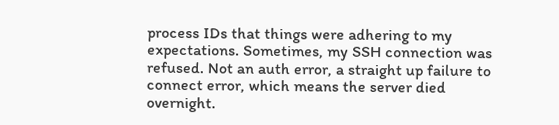process IDs that things were adhering to my expectations. Sometimes, my SSH connection was refused. Not an auth error, a straight up failure to connect error, which means the server died overnight.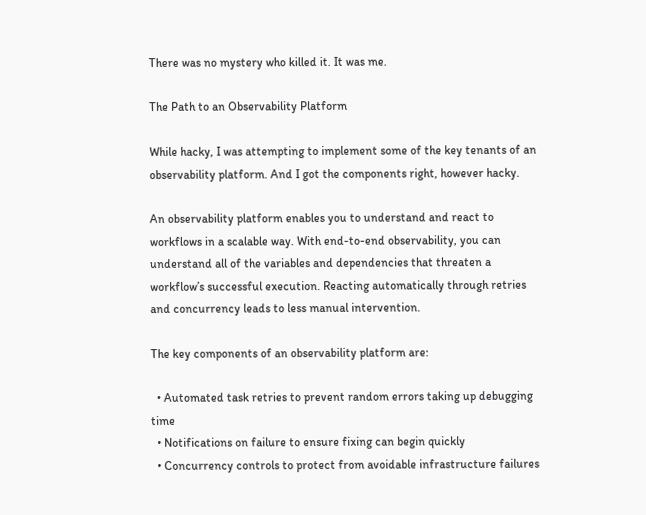There was no mystery who killed it. It was me.

The Path to an Observability Platform

While hacky, I was attempting to implement some of the key tenants of an observability platform. And I got the components right, however hacky.

An observability platform enables you to understand and react to workflows in a scalable way. With end-to-end observability, you can understand all of the variables and dependencies that threaten a workflow’s successful execution. Reacting automatically through retries and concurrency leads to less manual intervention.

The key components of an observability platform are:

  • Automated task retries to prevent random errors taking up debugging time
  • Notifications on failure to ensure fixing can begin quickly
  • Concurrency controls to protect from avoidable infrastructure failures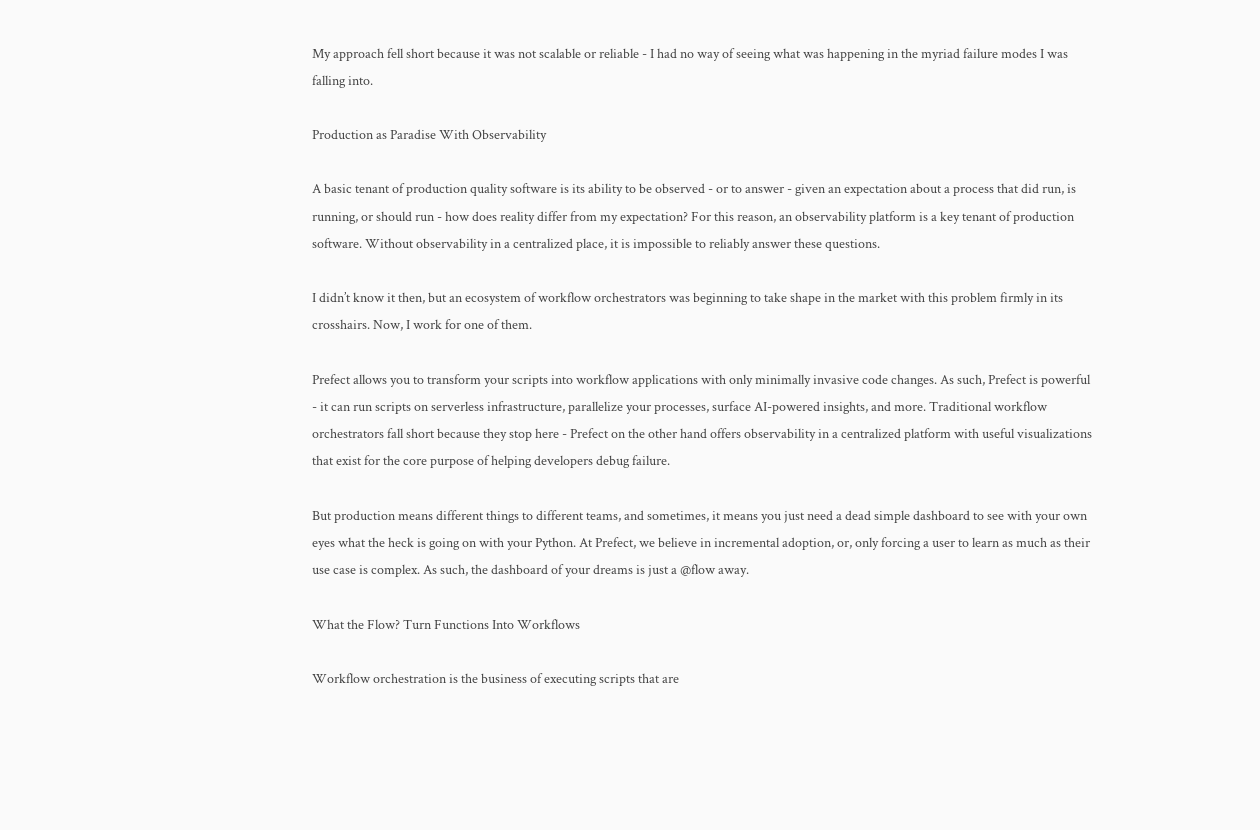My approach fell short because it was not scalable or reliable - I had no way of seeing what was happening in the myriad failure modes I was falling into.

Production as Paradise With Observability

A basic tenant of production quality software is its ability to be observed - or to answer - given an expectation about a process that did run, is running, or should run - how does reality differ from my expectation? For this reason, an observability platform is a key tenant of production software. Without observability in a centralized place, it is impossible to reliably answer these questions.

I didn’t know it then, but an ecosystem of workflow orchestrators was beginning to take shape in the market with this problem firmly in its crosshairs. Now, I work for one of them.

Prefect allows you to transform your scripts into workflow applications with only minimally invasive code changes. As such, Prefect is powerful - it can run scripts on serverless infrastructure, parallelize your processes, surface AI-powered insights, and more. Traditional workflow orchestrators fall short because they stop here - Prefect on the other hand offers observability in a centralized platform with useful visualizations that exist for the core purpose of helping developers debug failure.

But production means different things to different teams, and sometimes, it means you just need a dead simple dashboard to see with your own eyes what the heck is going on with your Python. At Prefect, we believe in incremental adoption, or, only forcing a user to learn as much as their use case is complex. As such, the dashboard of your dreams is just a @flow away.

What the Flow? Turn Functions Into Workflows

Workflow orchestration is the business of executing scripts that are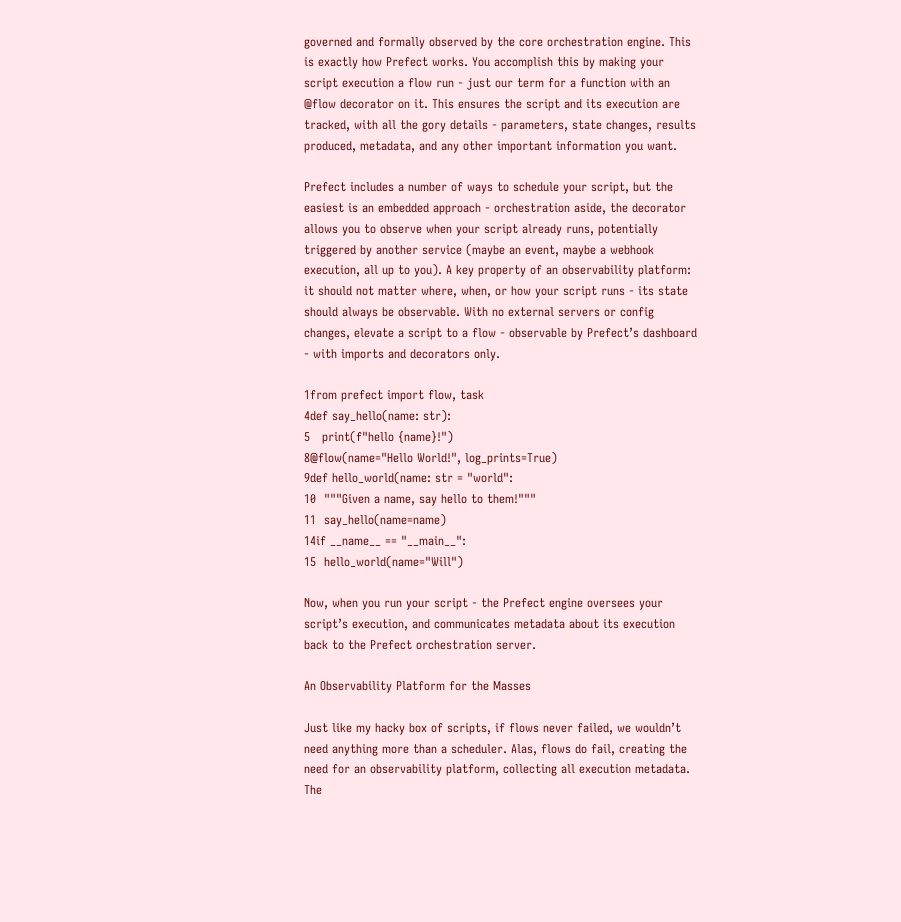governed and formally observed by the core orchestration engine. This is exactly how Prefect works. You accomplish this by making your script execution a flow run - just our term for a function with an @flow decorator on it. This ensures the script and its execution are tracked, with all the gory details - parameters, state changes, results produced, metadata, and any other important information you want.

Prefect includes a number of ways to schedule your script, but the easiest is an embedded approach - orchestration aside, the decorator allows you to observe when your script already runs, potentially triggered by another service (maybe an event, maybe a webhook execution, all up to you). A key property of an observability platform: it should not matter where, when, or how your script runs - its state should always be observable. With no external servers or config changes, elevate a script to a flow - observable by Prefect’s dashboard - with imports and decorators only.

1from prefect import flow, task
4def say_hello(name: str):
5   print(f"hello {name}!")
8@flow(name="Hello World!", log_prints=True)
9def hello_world(name: str = "world":
10  """Given a name, say hello to them!"""
11  say_hello(name=name)
14if __name__ == "__main__":
15  hello_world(name="Will")

Now, when you run your script - the Prefect engine oversees your script’s execution, and communicates metadata about its execution back to the Prefect orchestration server.

An Observability Platform for the Masses

Just like my hacky box of scripts, if flows never failed, we wouldn’t need anything more than a scheduler. Alas, flows do fail, creating the need for an observability platform, collecting all execution metadata. The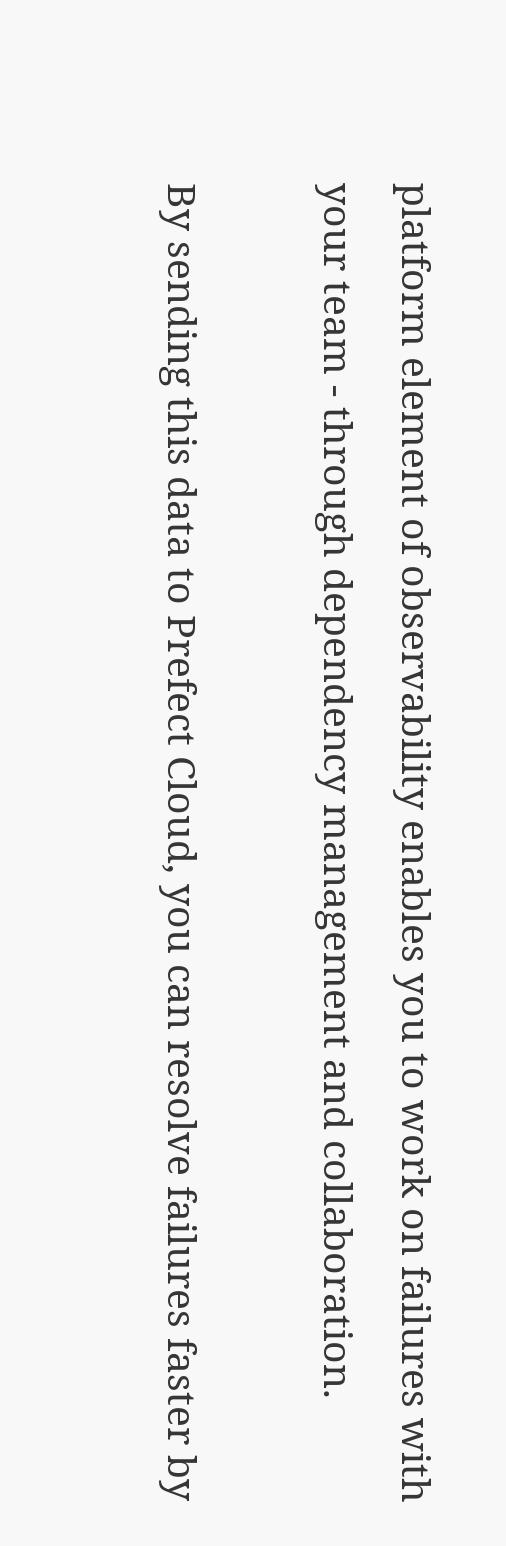platform element of observability enables you to work on failures with your team - through dependency management and collaboration.

By sending this data to Prefect Cloud, you can resolve failures faster by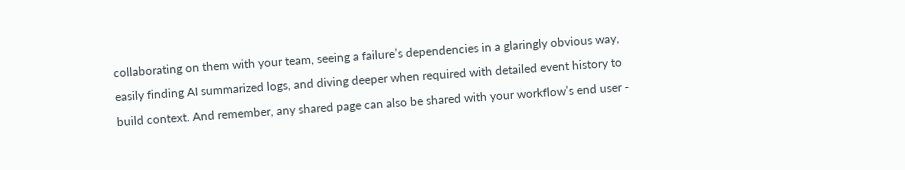collaborating on them with your team, seeing a failure’s dependencies in a glaringly obvious way, easily finding AI summarized logs, and diving deeper when required with detailed event history to build context. And remember, any shared page can also be shared with your workflow’s end user -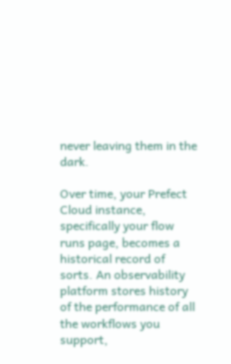never leaving them in the dark.

Over time, your Prefect Cloud instance, specifically your flow runs page, becomes a historical record of sorts. An observability platform stores history of the performance of all the workflows you support,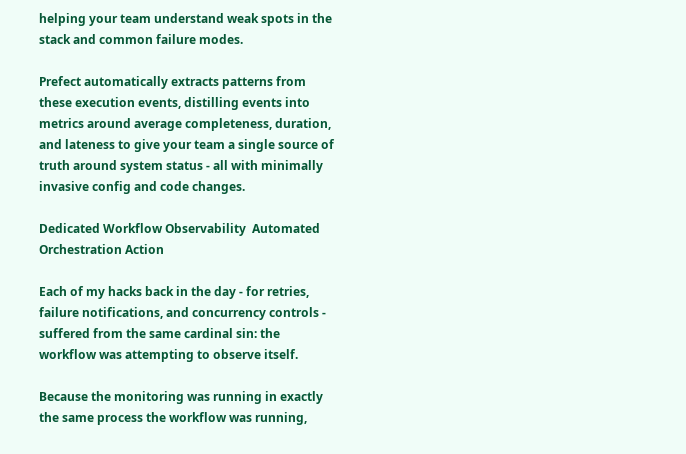helping your team understand weak spots in the stack and common failure modes.

Prefect automatically extracts patterns from these execution events, distilling events into metrics around average completeness, duration, and lateness to give your team a single source of truth around system status - all with minimally invasive config and code changes.

Dedicated Workflow Observability  Automated Orchestration Action

Each of my hacks back in the day - for retries, failure notifications, and concurrency controls - suffered from the same cardinal sin: the workflow was attempting to observe itself.

Because the monitoring was running in exactly the same process the workflow was running,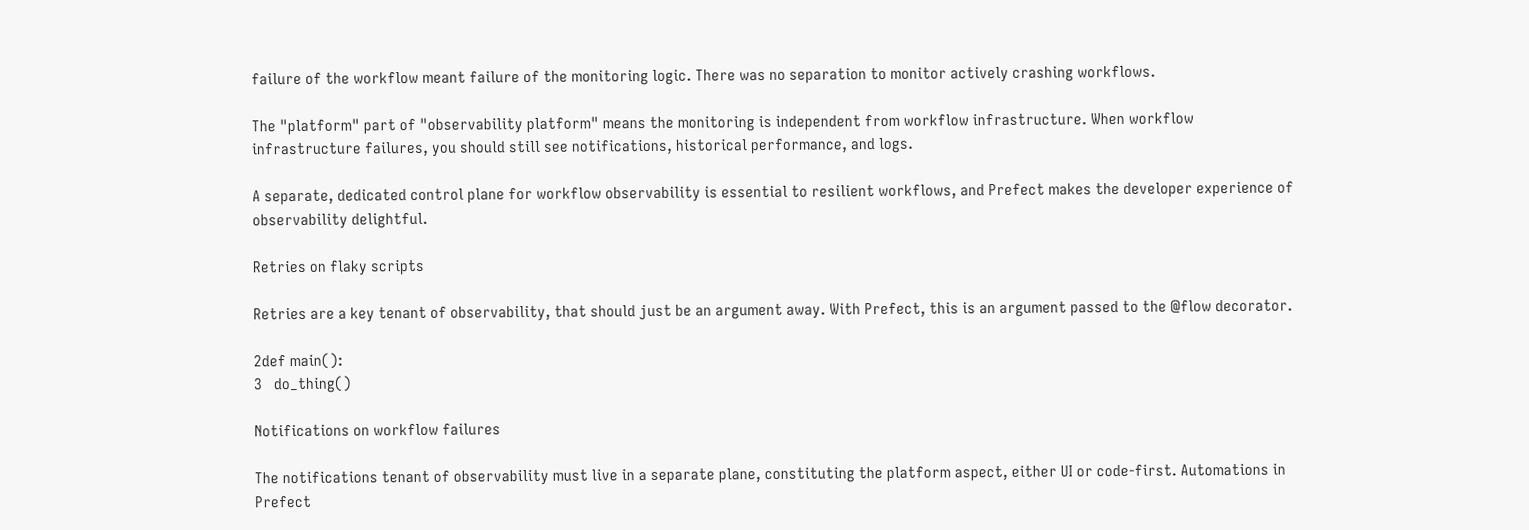failure of the workflow meant failure of the monitoring logic. There was no separation to monitor actively crashing workflows.

The "platform" part of "observability platform" means the monitoring is independent from workflow infrastructure. When workflow infrastructure failures, you should still see notifications, historical performance, and logs.

A separate, dedicated control plane for workflow observability is essential to resilient workflows, and Prefect makes the developer experience of observability delightful.

Retries on flaky scripts

Retries are a key tenant of observability, that should just be an argument away. With Prefect, this is an argument passed to the @flow decorator.

2def main():
3   do_thing()

Notifications on workflow failures

The notifications tenant of observability must live in a separate plane, constituting the platform aspect, either UI or code-first. Automations in Prefect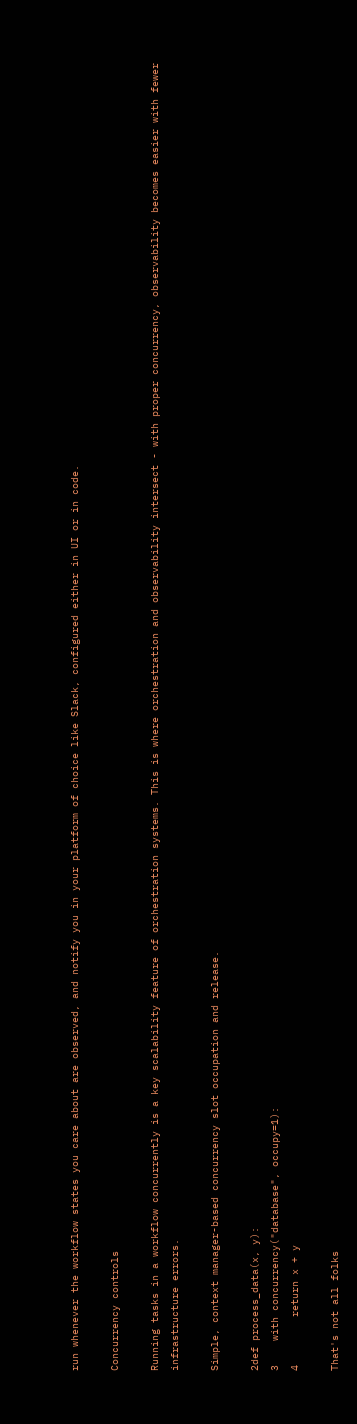run whenever the workflow states you care about are observed, and notify you in your platform of choice like Slack, configured either in UI or in code.

Concurrency controls

Running tasks in a workflow concurrently is a key scalability feature of orchestration systems. This is where orchestration and observability intersect - with proper concurrency, observability becomes easier with fewer infrastructure errors.

Simple, context manager-based concurrency slot occupation and release.

2def process_data(x, y):
3    with concurrency("database", occupy=1):
4        return x + y

That's not all folks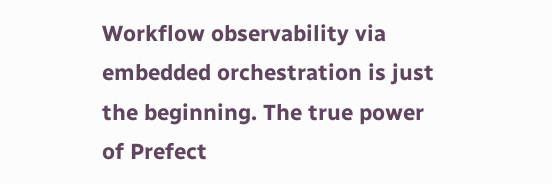Workflow observability via embedded orchestration is just the beginning. The true power of Prefect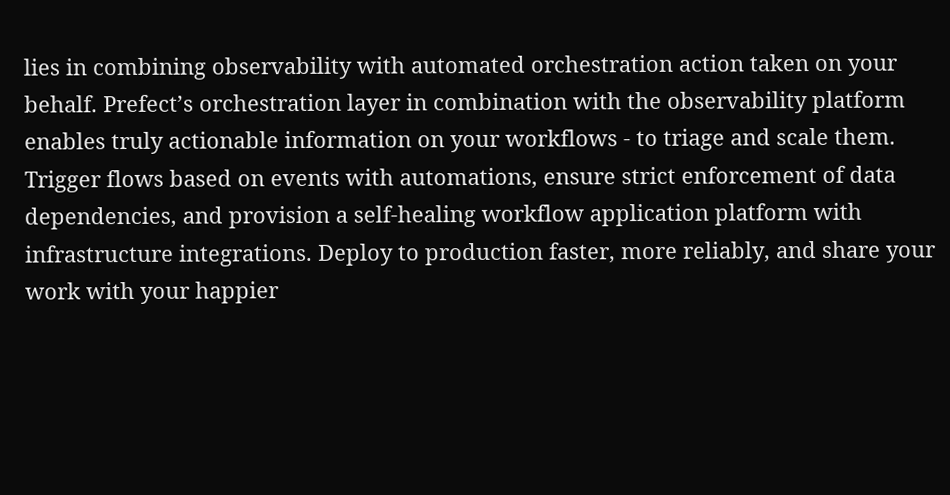lies in combining observability with automated orchestration action taken on your behalf. Prefect’s orchestration layer in combination with the observability platform enables truly actionable information on your workflows - to triage and scale them. Trigger flows based on events with automations, ensure strict enforcement of data dependencies, and provision a self-healing workflow application platform with infrastructure integrations. Deploy to production faster, more reliably, and share your work with your happier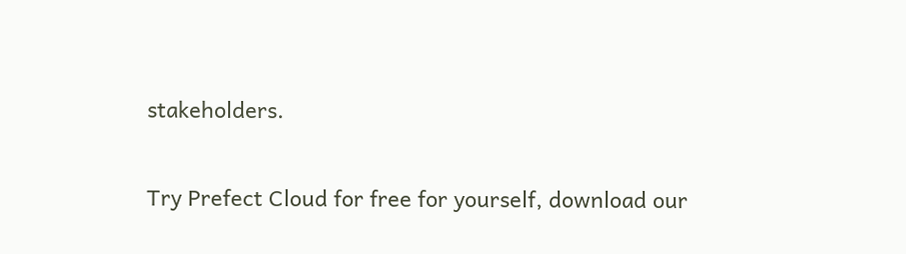stakeholders.

Try Prefect Cloud for free for yourself, download our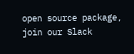open source package, join our Slack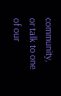community, or talk to one of our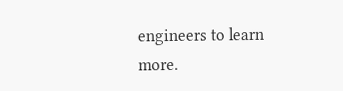engineers to learn more.